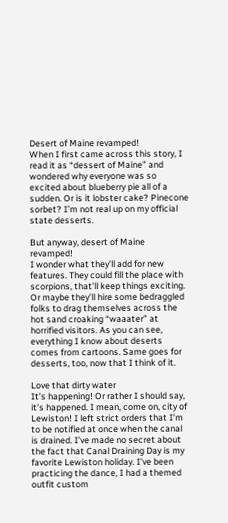Desert of Maine revamped!
When I first came across this story, I read it as “dessert of Maine” and wondered why everyone was so excited about blueberry pie all of a sudden. Or is it lobster cake? Pinecone sorbet? I’m not real up on my official state desserts.

But anyway, desert of Maine revamped!
I wonder what they’ll add for new features. They could fill the place with scorpions, that’ll keep things exciting. Or maybe they’ll hire some bedraggled folks to drag themselves across the hot sand croaking “waaater” at horrified visitors. As you can see, everything I know about deserts comes from cartoons. Same goes for desserts, too, now that I think of it.

Love that dirty water
It’s happening! Or rather I should say, it’s happened. I mean, come on, city of Lewiston! I left strict orders that I’m to be notified at once when the canal is drained. I’ve made no secret about the fact that Canal Draining Day is my favorite Lewiston holiday. I’ve been practicing the dance, I had a themed outfit custom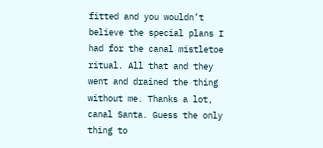fitted and you wouldn’t believe the special plans I had for the canal mistletoe ritual. All that and they went and drained the thing without me. Thanks a lot, canal Santa. Guess the only thing to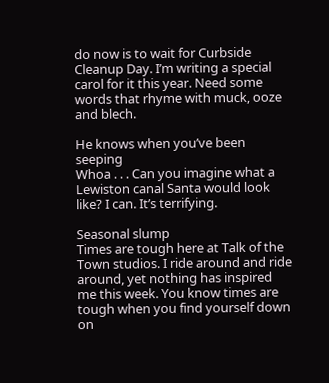do now is to wait for Curbside Cleanup Day. I’m writing a special carol for it this year. Need some words that rhyme with muck, ooze and blech.

He knows when you’ve been seeping
Whoa . . . Can you imagine what a Lewiston canal Santa would look like? I can. It’s terrifying.

Seasonal slump
Times are tough here at Talk of the Town studios. I ride around and ride around, yet nothing has inspired me this week. You know times are tough when you find yourself down on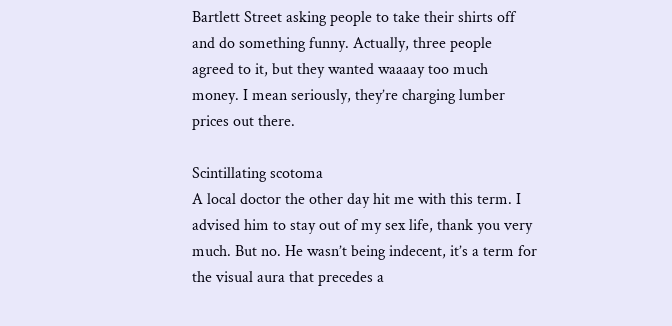Bartlett Street asking people to take their shirts off and do something funny. Actually, three people agreed to it, but they wanted waaaay too much money. I mean seriously, they’re charging lumber prices out there.

Scintillating scotoma
A local doctor the other day hit me with this term. I advised him to stay out of my sex life, thank you very much. But no. He wasn’t being indecent, it’s a term for the visual aura that precedes a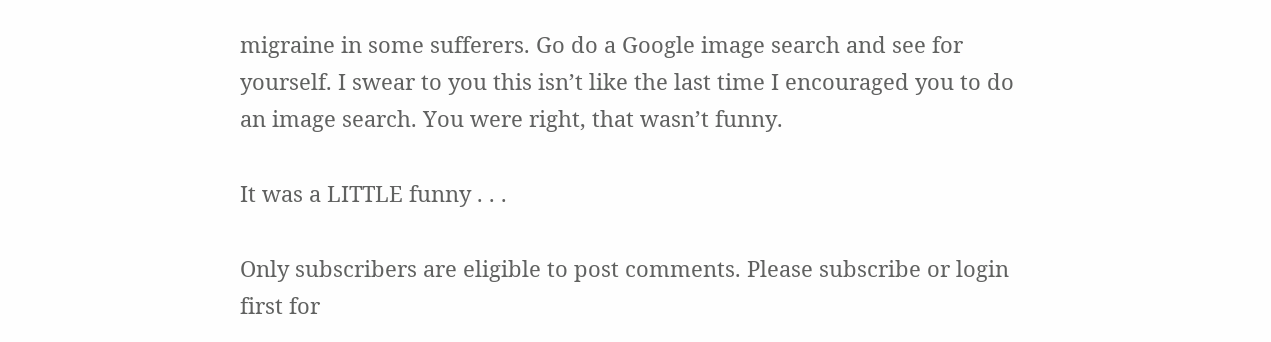migraine in some sufferers. Go do a Google image search and see for yourself. I swear to you this isn’t like the last time I encouraged you to do an image search. You were right, that wasn’t funny.

It was a LITTLE funny . . .

Only subscribers are eligible to post comments. Please subscribe or login first for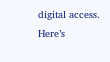digital access. Here’s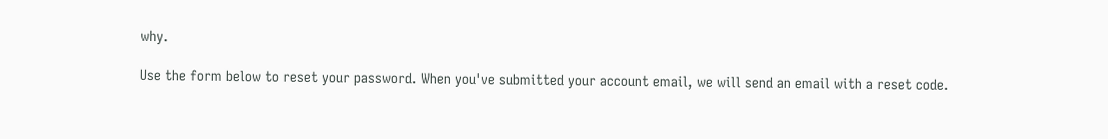why.

Use the form below to reset your password. When you've submitted your account email, we will send an email with a reset code.